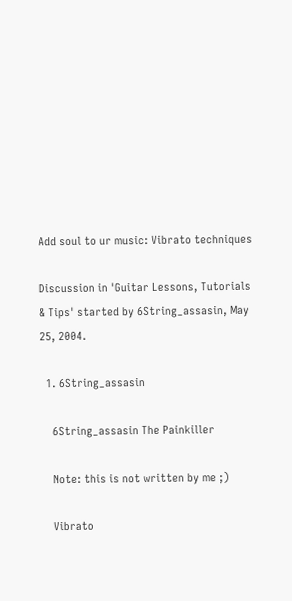Add soul to ur music: Vibrato techniques

Discussion in 'Guitar Lessons, Tutorials & Tips' started by 6String_assasin, May 25, 2004.

  1. 6String_assasin

    6String_assasin The Painkiller

    Note: this is not written by me ;)

    Vibrato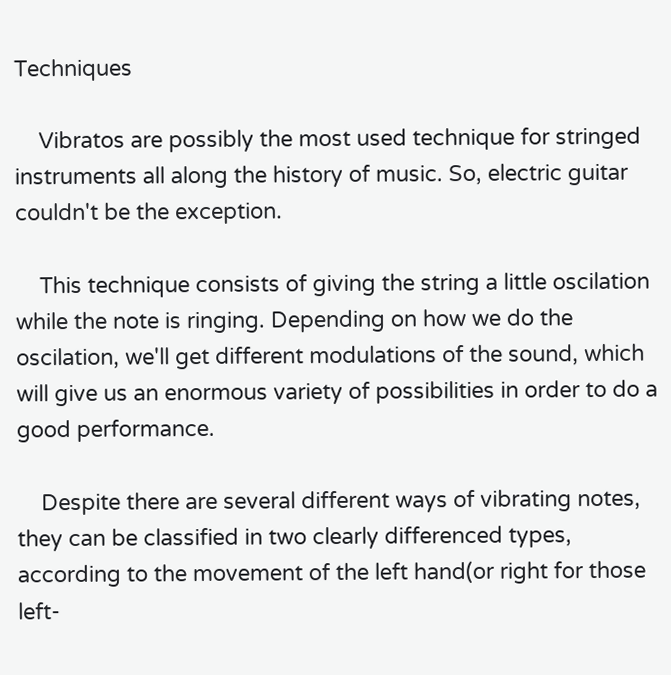Techniques

    Vibratos are possibly the most used technique for stringed instruments all along the history of music. So, electric guitar couldn't be the exception.

    This technique consists of giving the string a little oscilation while the note is ringing. Depending on how we do the oscilation, we'll get different modulations of the sound, which will give us an enormous variety of possibilities in order to do a good performance.

    Despite there are several different ways of vibrating notes, they can be classified in two clearly differenced types, according to the movement of the left hand(or right for those left-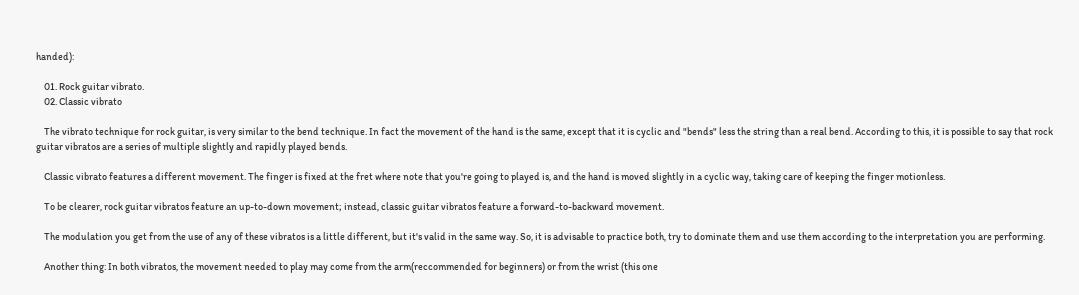handed):

    01. Rock guitar vibrato.
    02. Classic vibrato

    The vibrato technique for rock guitar, is very similar to the bend technique. In fact the movement of the hand is the same, except that it is cyclic and "bends" less the string than a real bend. According to this, it is possible to say that rock guitar vibratos are a series of multiple slightly and rapidly played bends.

    Classic vibrato features a different movement. The finger is fixed at the fret where note that you're going to played is, and the hand is moved slightly in a cyclic way, taking care of keeping the finger motionless.

    To be clearer, rock guitar vibratos feature an up-to-down movement; instead, classic guitar vibratos feature a forward-to-backward movement.

    The modulation you get from the use of any of these vibratos is a little different, but it's valid in the same way. So, it is advisable to practice both, try to dominate them and use them according to the interpretation you are performing.

    Another thing: In both vibratos, the movement needed to play may come from the arm(reccommended for beginners) or from the wrist (this one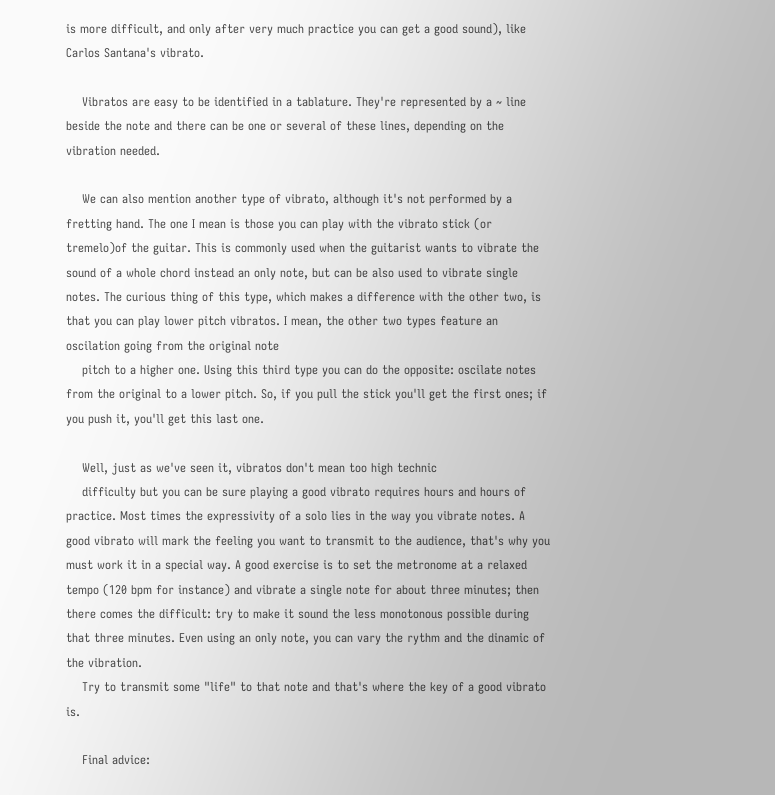is more difficult, and only after very much practice you can get a good sound), like Carlos Santana's vibrato.

    Vibratos are easy to be identified in a tablature. They're represented by a ~ line beside the note and there can be one or several of these lines, depending on the vibration needed.

    We can also mention another type of vibrato, although it's not performed by a fretting hand. The one I mean is those you can play with the vibrato stick (or tremelo)of the guitar. This is commonly used when the guitarist wants to vibrate the sound of a whole chord instead an only note, but can be also used to vibrate single notes. The curious thing of this type, which makes a difference with the other two, is that you can play lower pitch vibratos. I mean, the other two types feature an oscilation going from the original note
    pitch to a higher one. Using this third type you can do the opposite: oscilate notes from the original to a lower pitch. So, if you pull the stick you'll get the first ones; if you push it, you'll get this last one.

    Well, just as we've seen it, vibratos don't mean too high technic
    difficulty but you can be sure playing a good vibrato requires hours and hours of practice. Most times the expressivity of a solo lies in the way you vibrate notes. A good vibrato will mark the feeling you want to transmit to the audience, that's why you must work it in a special way. A good exercise is to set the metronome at a relaxed tempo (120 bpm for instance) and vibrate a single note for about three minutes; then there comes the difficult: try to make it sound the less monotonous possible during that three minutes. Even using an only note, you can vary the rythm and the dinamic of the vibration.
    Try to transmit some "life" to that note and that's where the key of a good vibrato is.

    Final advice: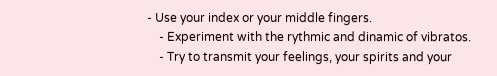- Use your index or your middle fingers.
    - Experiment with the rythmic and dinamic of vibratos.
    - Try to transmit your feelings, your spirits and your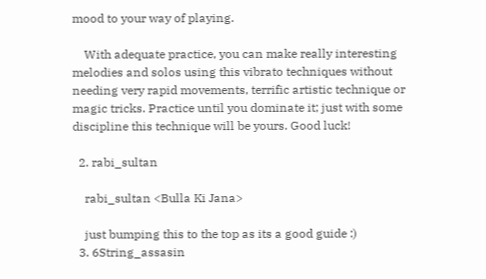mood to your way of playing.

    With adequate practice, you can make really interesting melodies and solos using this vibrato techniques without needing very rapid movements, terrific artistic technique or magic tricks. Practice until you dominate it; just with some discipline this technique will be yours. Good luck!

  2. rabi_sultan

    rabi_sultan <Bulla Ki Jana>

    just bumping this to the top as its a good guide :)
  3. 6String_assasin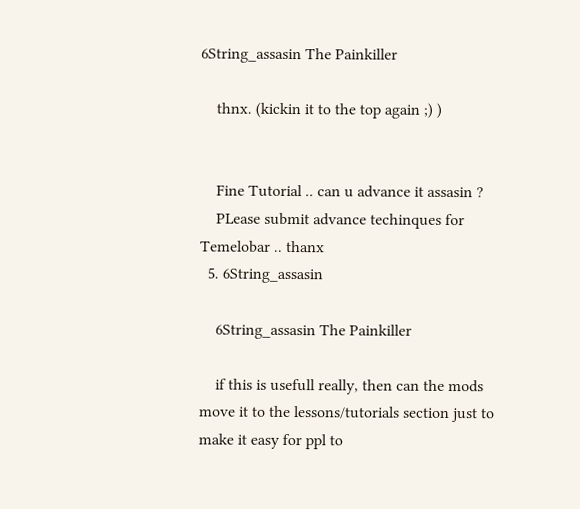6String_assasin The Painkiller

    thnx. (kickin it to the top again ;) )


    Fine Tutorial .. can u advance it assasin ?
    PLease submit advance techinques for Temelobar .. thanx
  5. 6String_assasin

    6String_assasin The Painkiller

    if this is usefull really, then can the mods move it to the lessons/tutorials section just to make it easy for ppl to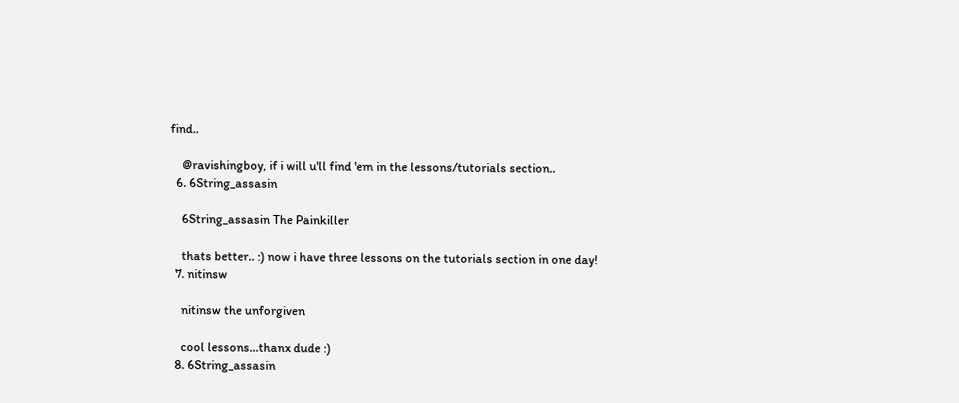find..

    @ravishingboy, if i will u'll find 'em in the lessons/tutorials section..
  6. 6String_assasin

    6String_assasin The Painkiller

    thats better.. :) now i have three lessons on the tutorials section in one day!
  7. nitinsw

    nitinsw the unforgiven

    cool lessons...thanx dude :)
  8. 6String_assasin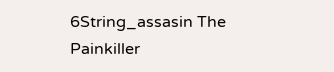6String_assasin The Painkiller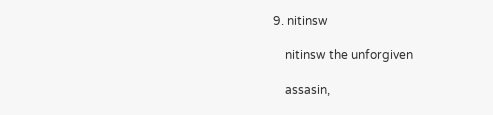9. nitinsw

    nitinsw the unforgiven

    assasin,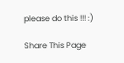please do this !!! :)

Share This Page